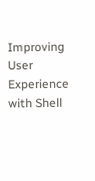Improving User Experience with Shell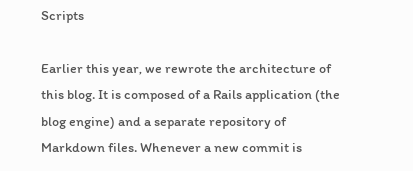Scripts

Earlier this year, we rewrote the architecture of this blog. It is composed of a Rails application (the blog engine) and a separate repository of Markdown files. Whenever a new commit is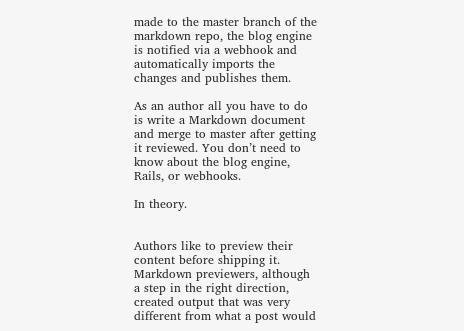made to the master branch of the markdown repo, the blog engine is notified via a webhook and automatically imports the changes and publishes them.

As an author all you have to do is write a Markdown document and merge to master after getting it reviewed. You don’t need to know about the blog engine, Rails, or webhooks.

In theory.


Authors like to preview their content before shipping it. Markdown previewers, although a step in the right direction, created output that was very different from what a post would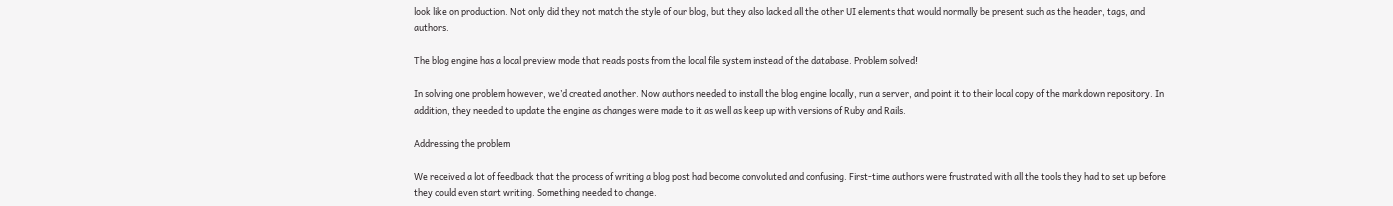look like on production. Not only did they not match the style of our blog, but they also lacked all the other UI elements that would normally be present such as the header, tags, and authors.

The blog engine has a local preview mode that reads posts from the local file system instead of the database. Problem solved!

In solving one problem however, we’d created another. Now authors needed to install the blog engine locally, run a server, and point it to their local copy of the markdown repository. In addition, they needed to update the engine as changes were made to it as well as keep up with versions of Ruby and Rails.

Addressing the problem

We received a lot of feedback that the process of writing a blog post had become convoluted and confusing. First-time authors were frustrated with all the tools they had to set up before they could even start writing. Something needed to change.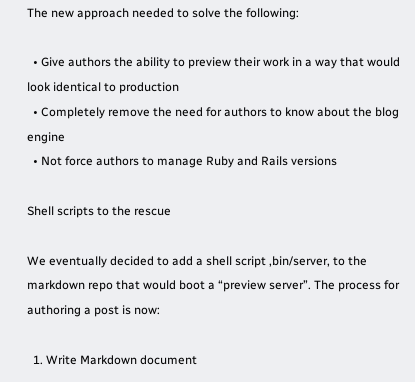The new approach needed to solve the following:

  • Give authors the ability to preview their work in a way that would look identical to production
  • Completely remove the need for authors to know about the blog engine
  • Not force authors to manage Ruby and Rails versions

Shell scripts to the rescue

We eventually decided to add a shell script ,bin/server, to the markdown repo that would boot a “preview server”. The process for authoring a post is now:

  1. Write Markdown document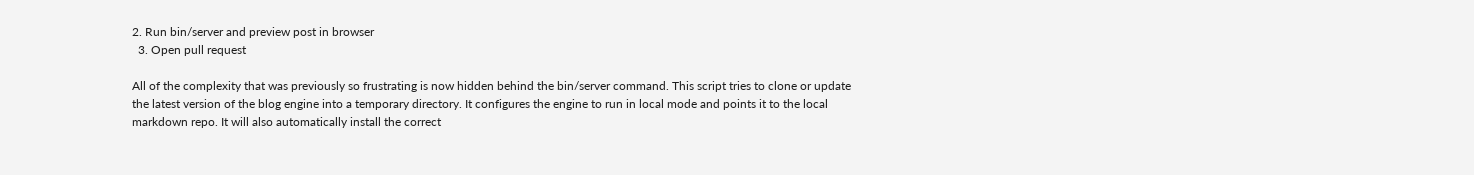2. Run bin/server and preview post in browser
  3. Open pull request

All of the complexity that was previously so frustrating is now hidden behind the bin/server command. This script tries to clone or update the latest version of the blog engine into a temporary directory. It configures the engine to run in local mode and points it to the local markdown repo. It will also automatically install the correct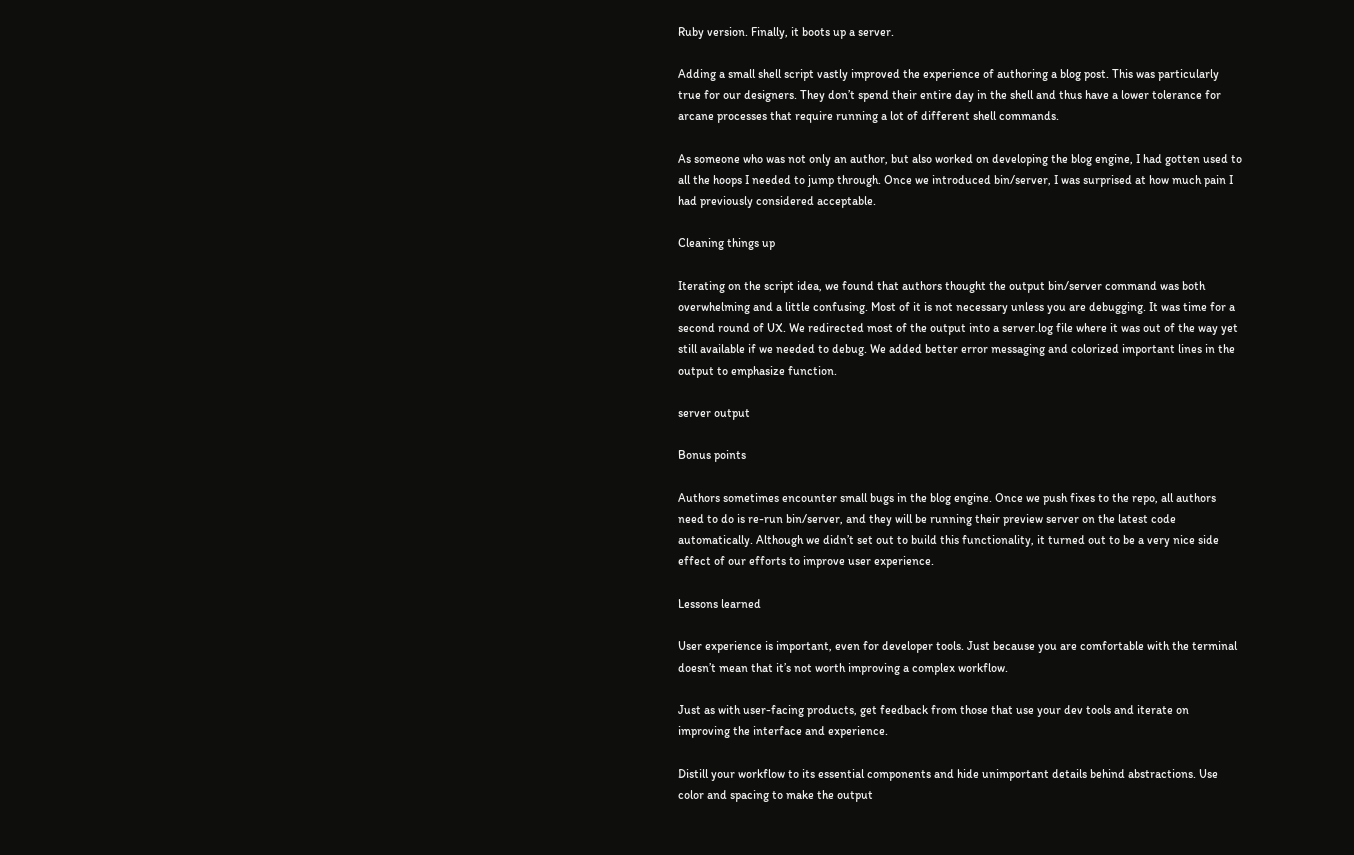Ruby version. Finally, it boots up a server.

Adding a small shell script vastly improved the experience of authoring a blog post. This was particularly true for our designers. They don’t spend their entire day in the shell and thus have a lower tolerance for arcane processes that require running a lot of different shell commands.

As someone who was not only an author, but also worked on developing the blog engine, I had gotten used to all the hoops I needed to jump through. Once we introduced bin/server, I was surprised at how much pain I had previously considered acceptable.

Cleaning things up

Iterating on the script idea, we found that authors thought the output bin/server command was both overwhelming and a little confusing. Most of it is not necessary unless you are debugging. It was time for a second round of UX. We redirected most of the output into a server.log file where it was out of the way yet still available if we needed to debug. We added better error messaging and colorized important lines in the output to emphasize function.

server output

Bonus points

Authors sometimes encounter small bugs in the blog engine. Once we push fixes to the repo, all authors need to do is re-run bin/server, and they will be running their preview server on the latest code automatically. Although we didn’t set out to build this functionality, it turned out to be a very nice side effect of our efforts to improve user experience.

Lessons learned

User experience is important, even for developer tools. Just because you are comfortable with the terminal doesn’t mean that it’s not worth improving a complex workflow.

Just as with user-facing products, get feedback from those that use your dev tools and iterate on improving the interface and experience.

Distill your workflow to its essential components and hide unimportant details behind abstractions. Use color and spacing to make the output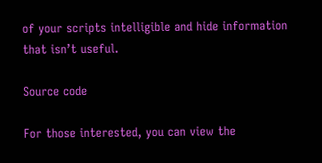of your scripts intelligible and hide information that isn’t useful.

Source code

For those interested, you can view the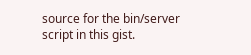source for the bin/server script in this gist.